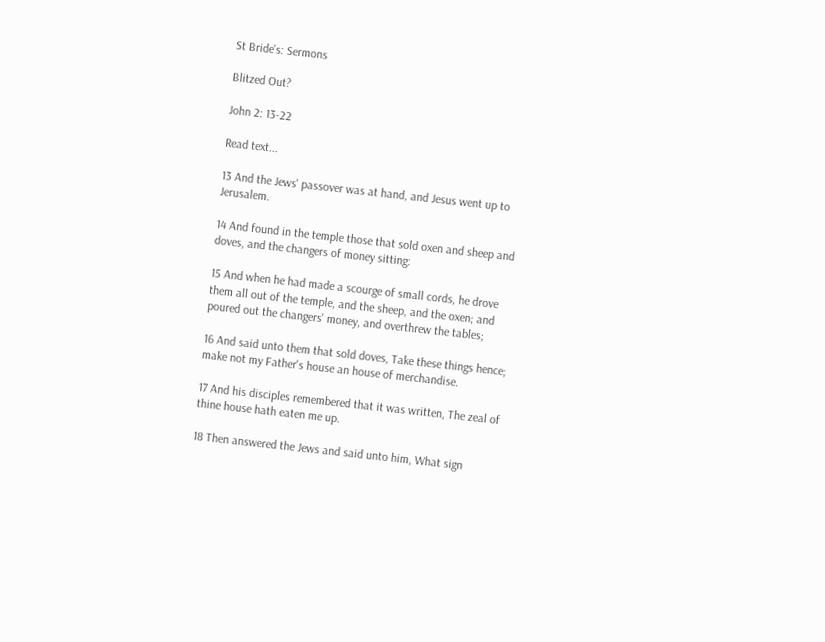St Bride's: Sermons

Blitzed Out?

John 2: 13-22

Read text...

13 And the Jews' passover was at hand, and Jesus went up to Jerusalem.

14 And found in the temple those that sold oxen and sheep and doves, and the changers of money sitting:

15 And when he had made a scourge of small cords, he drove them all out of the temple, and the sheep, and the oxen; and poured out the changers' money, and overthrew the tables;

16 And said unto them that sold doves, Take these things hence; make not my Father's house an house of merchandise.

17 And his disciples remembered that it was written, The zeal of thine house hath eaten me up.

18 Then answered the Jews and said unto him, What sign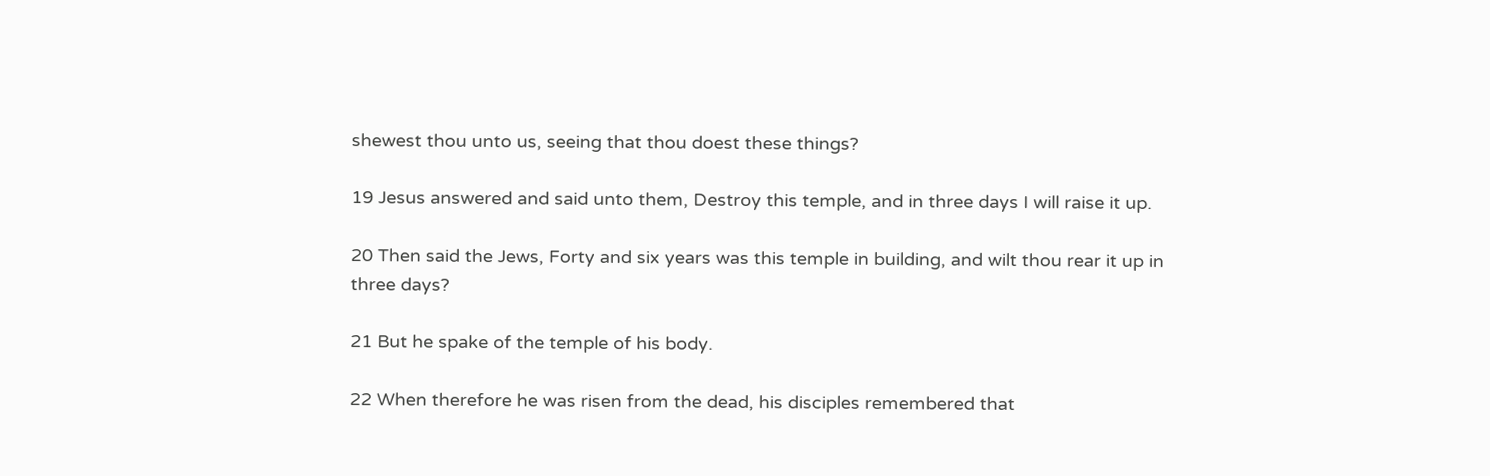shewest thou unto us, seeing that thou doest these things?

19 Jesus answered and said unto them, Destroy this temple, and in three days I will raise it up.

20 Then said the Jews, Forty and six years was this temple in building, and wilt thou rear it up in three days?

21 But he spake of the temple of his body.

22 When therefore he was risen from the dead, his disciples remembered that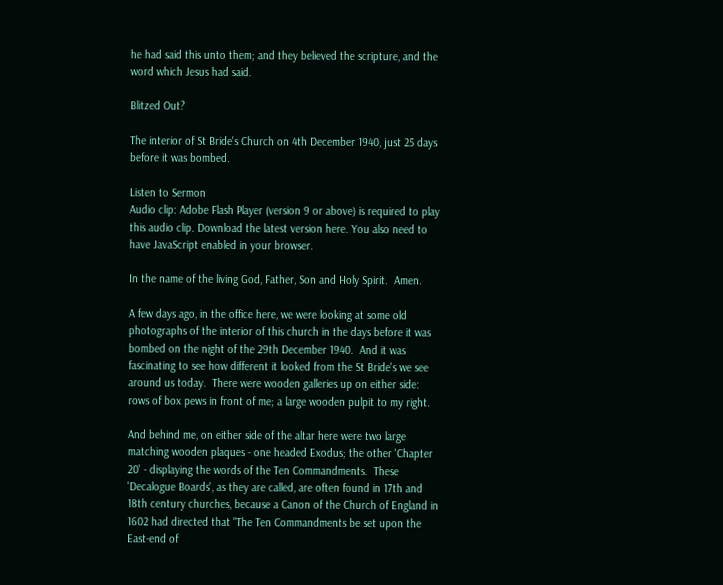he had said this unto them; and they believed the scripture, and the word which Jesus had said.

Blitzed Out?

The interior of St Bride's Church on 4th December 1940, just 25 days before it was bombed.

Listen to Sermon
Audio clip: Adobe Flash Player (version 9 or above) is required to play this audio clip. Download the latest version here. You also need to have JavaScript enabled in your browser.

In the name of the living God, Father, Son and Holy Spirit.  Amen.

A few days ago, in the office here, we were looking at some old photographs of the interior of this church in the days before it was bombed on the night of the 29th December 1940.  And it was fascinating to see how different it looked from the St Bride's we see around us today.  There were wooden galleries up on either side: rows of box pews in front of me; a large wooden pulpit to my right.

And behind me, on either side of the altar here were two large matching wooden plaques - one headed Exodus; the other 'Chapter 20' - displaying the words of the Ten Commandments.  These 'Decalogue Boards', as they are called, are often found in 17th and 18th century churches, because a Canon of the Church of England in 1602 had directed that "The Ten Commandments be set upon the East-end of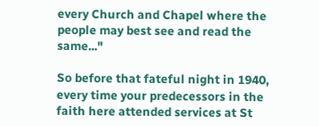every Church and Chapel where the people may best see and read the same..."

So before that fateful night in 1940, every time your predecessors in the faith here attended services at St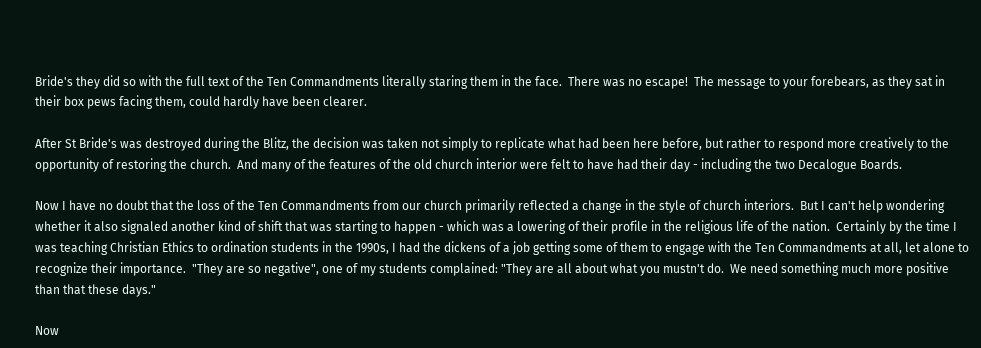Bride's they did so with the full text of the Ten Commandments literally staring them in the face.  There was no escape!  The message to your forebears, as they sat in their box pews facing them, could hardly have been clearer.

After St Bride's was destroyed during the Blitz, the decision was taken not simply to replicate what had been here before, but rather to respond more creatively to the opportunity of restoring the church.  And many of the features of the old church interior were felt to have had their day - including the two Decalogue Boards.

Now I have no doubt that the loss of the Ten Commandments from our church primarily reflected a change in the style of church interiors.  But I can't help wondering whether it also signaled another kind of shift that was starting to happen - which was a lowering of their profile in the religious life of the nation.  Certainly by the time I was teaching Christian Ethics to ordination students in the 1990s, I had the dickens of a job getting some of them to engage with the Ten Commandments at all, let alone to recognize their importance.  "They are so negative", one of my students complained: "They are all about what you mustn't do.  We need something much more positive than that these days."

Now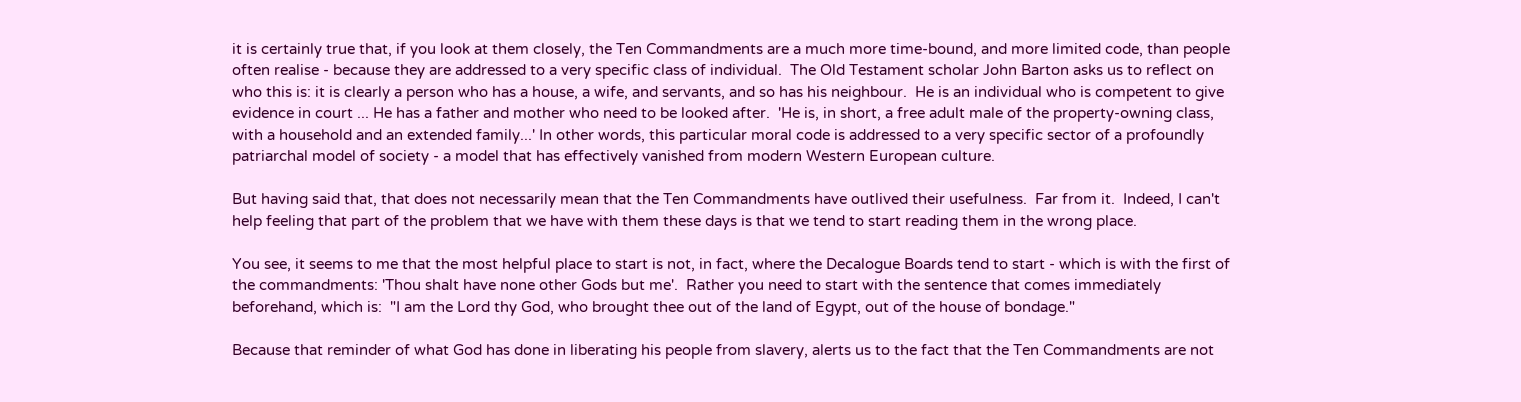it is certainly true that, if you look at them closely, the Ten Commandments are a much more time-bound, and more limited code, than people often realise - because they are addressed to a very specific class of individual.  The Old Testament scholar John Barton asks us to reflect on who this is: it is clearly a person who has a house, a wife, and servants, and so has his neighbour.  He is an individual who is competent to give evidence in court ... He has a father and mother who need to be looked after.  'He is, in short, a free adult male of the property-owning class, with a household and an extended family...' In other words, this particular moral code is addressed to a very specific sector of a profoundly patriarchal model of society - a model that has effectively vanished from modern Western European culture.

But having said that, that does not necessarily mean that the Ten Commandments have outlived their usefulness.  Far from it.  Indeed, I can't help feeling that part of the problem that we have with them these days is that we tend to start reading them in the wrong place.

You see, it seems to me that the most helpful place to start is not, in fact, where the Decalogue Boards tend to start - which is with the first of the commandments: 'Thou shalt have none other Gods but me'.  Rather you need to start with the sentence that comes immediately beforehand, which is:  "I am the Lord thy God, who brought thee out of the land of Egypt, out of the house of bondage."

Because that reminder of what God has done in liberating his people from slavery, alerts us to the fact that the Ten Commandments are not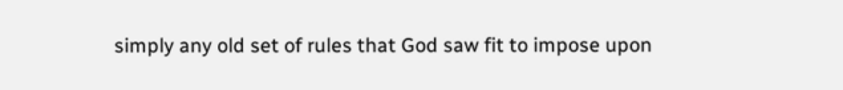simply any old set of rules that God saw fit to impose upon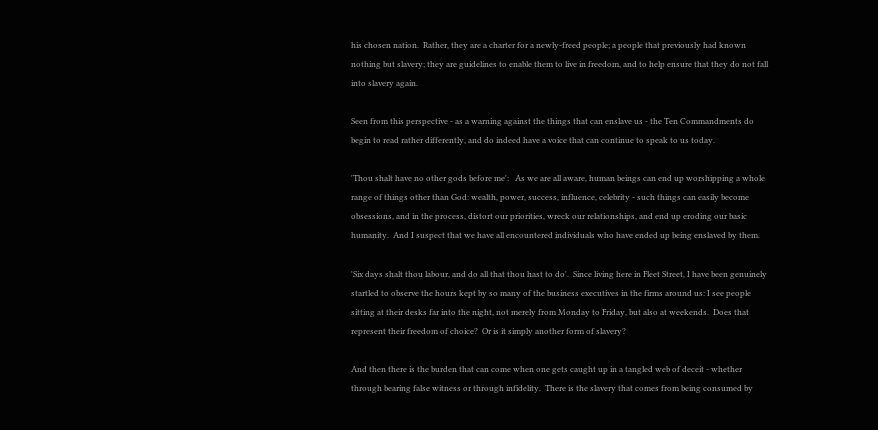his chosen nation.  Rather, they are a charter for a newly-freed people; a people that previously had known nothing but slavery; they are guidelines to enable them to live in freedom, and to help ensure that they do not fall into slavery again.

Seen from this perspective - as a warning against the things that can enslave us - the Ten Commandments do begin to read rather differently, and do indeed have a voice that can continue to speak to us today.

'Thou shalt have no other gods before me':   As we are all aware, human beings can end up worshipping a whole range of things other than God: wealth, power, success, influence, celebrity - such things can easily become obsessions, and in the process, distort our priorities, wreck our relationships, and end up eroding our basic humanity.  And I suspect that we have all encountered individuals who have ended up being enslaved by them.

'Six days shalt thou labour, and do all that thou hast to do'.  Since living here in Fleet Street, I have been genuinely startled to observe the hours kept by so many of the business executives in the firms around us: I see people sitting at their desks far into the night, not merely from Monday to Friday, but also at weekends.  Does that represent their freedom of choice?  Or is it simply another form of slavery?

And then there is the burden that can come when one gets caught up in a tangled web of deceit - whether through bearing false witness or through infidelity.  There is the slavery that comes from being consumed by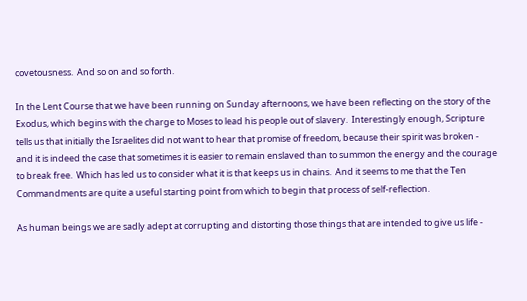covetousness.  And so on and so forth.

In the Lent Course that we have been running on Sunday afternoons, we have been reflecting on the story of the Exodus, which begins with the charge to Moses to lead his people out of slavery.  Interestingly enough, Scripture tells us that initially the Israelites did not want to hear that promise of freedom, because their spirit was broken - and it is indeed the case that sometimes it is easier to remain enslaved than to summon the energy and the courage to break free.  Which has led us to consider what it is that keeps us in chains.  And it seems to me that the Ten Commandments are quite a useful starting point from which to begin that process of self-reflection.

As human beings we are sadly adept at corrupting and distorting those things that are intended to give us life -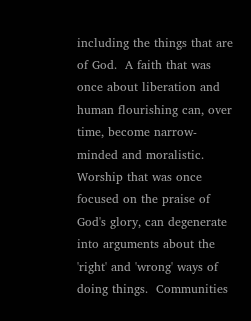including the things that are of God.  A faith that was once about liberation and human flourishing can, over time, become narrow-minded and moralistic.  Worship that was once focused on the praise of God's glory, can degenerate into arguments about the 'right' and 'wrong' ways of doing things.  Communities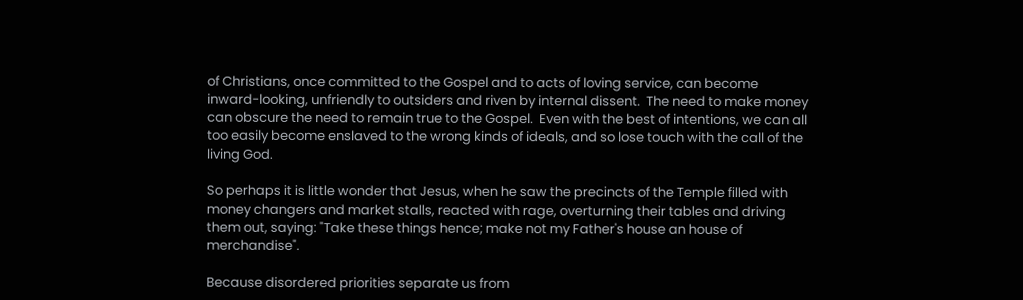of Christians, once committed to the Gospel and to acts of loving service, can become inward-looking, unfriendly to outsiders and riven by internal dissent.  The need to make money can obscure the need to remain true to the Gospel.  Even with the best of intentions, we can all too easily become enslaved to the wrong kinds of ideals, and so lose touch with the call of the living God.

So perhaps it is little wonder that Jesus, when he saw the precincts of the Temple filled with money changers and market stalls, reacted with rage, overturning their tables and driving them out, saying: "Take these things hence; make not my Father's house an house of merchandise".

Because disordered priorities separate us from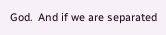God.  And if we are separated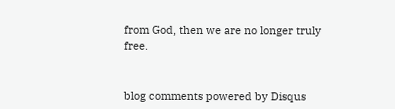from God, then we are no longer truly free.


blog comments powered by Disqus